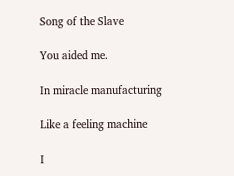Song of the Slave

You aided me.

In miracle manufacturing

Like a feeling machine

I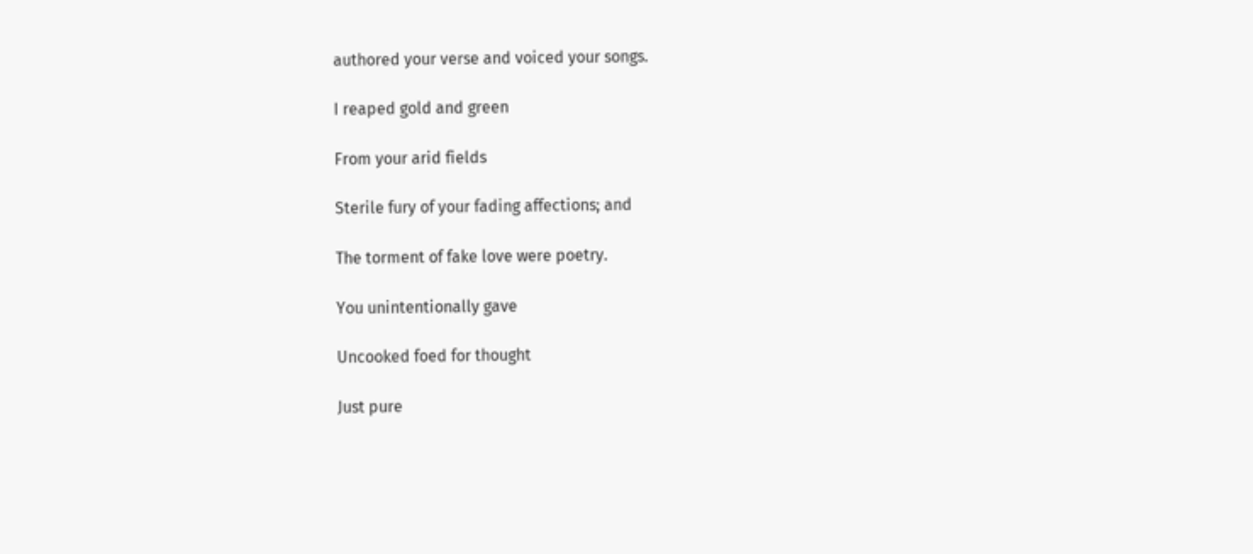authored your verse and voiced your songs.

I reaped gold and green

From your arid fields

Sterile fury of your fading affections; and

The torment of fake love were poetry.

You unintentionally gave

Uncooked foed for thought

Just pure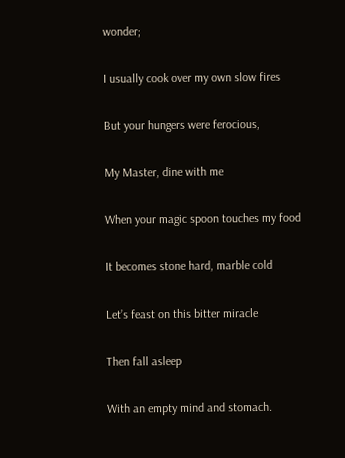wonder;

I usually cook over my own slow fires

But your hungers were ferocious,

My Master, dine with me

When your magic spoon touches my food

It becomes stone hard, marble cold

Let’s feast on this bitter miracle

Then fall asleep

With an empty mind and stomach.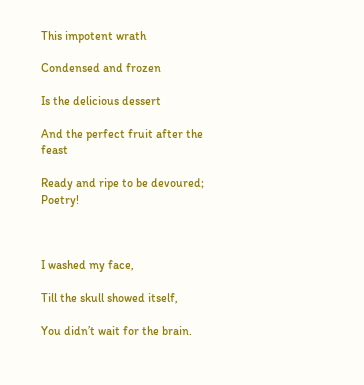This impotent wrath

Condensed and frozen

Is the delicious dessert

And the perfect fruit after the feast

Ready and ripe to be devoured; Poetry!



I washed my face,

Till the skull showed itself,

You didn’t wait for the brain.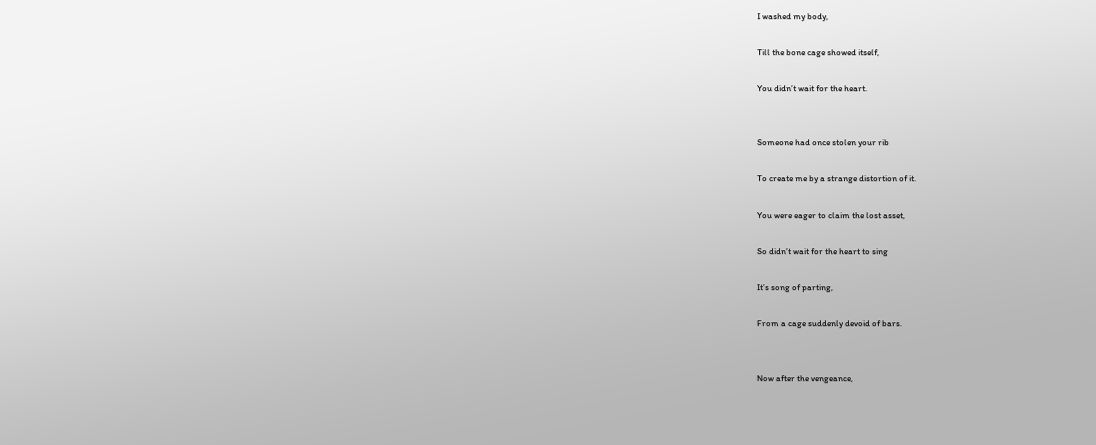I washed my body,

Till the bone cage showed itself,

You didn’t wait for the heart.


Someone had once stolen your rib

To create me by a strange distortion of it.

You were eager to claim the lost asset,

So didn’t wait for the heart to sing

It’s song of parting,

From a cage suddenly devoid of bars.


Now after the vengeance,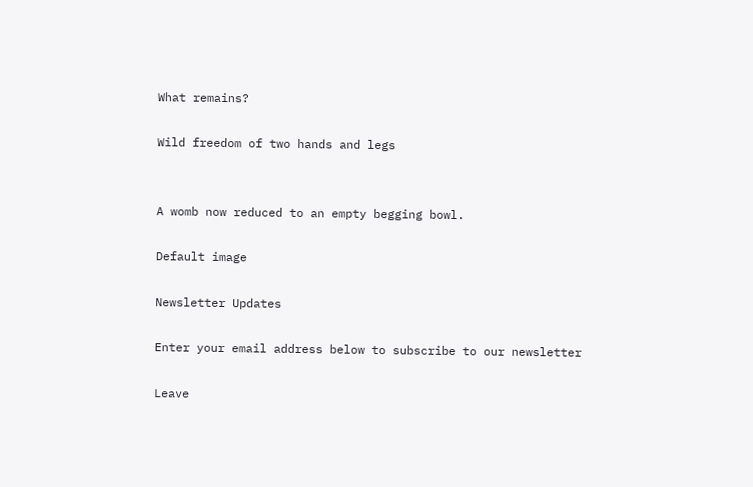What remains?

Wild freedom of two hands and legs


A womb now reduced to an empty begging bowl.

Default image

Newsletter Updates

Enter your email address below to subscribe to our newsletter

Leave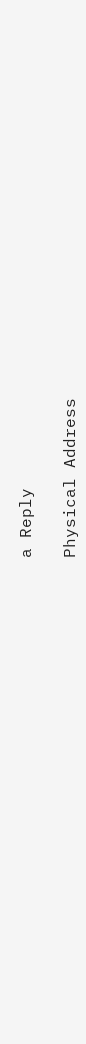a Reply

Physical Address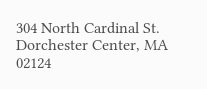304 North Cardinal St.
Dorchester Center, MA 02124